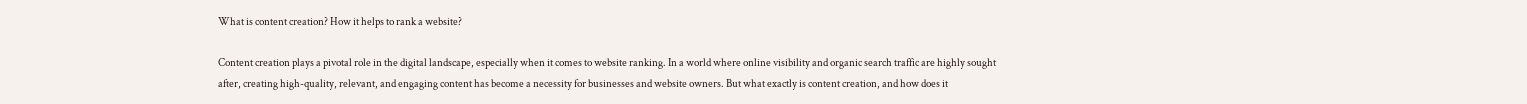What is content creation? How it helps to rank a website?

Content creation plays a pivotal role in the digital landscape, especially when it comes to website ranking. In a world where online visibility and organic search traffic are highly sought after, creating high-quality, relevant, and engaging content has become a necessity for businesses and website owners. But what exactly is content creation, and how does it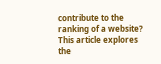contribute to the ranking of a website? This article explores the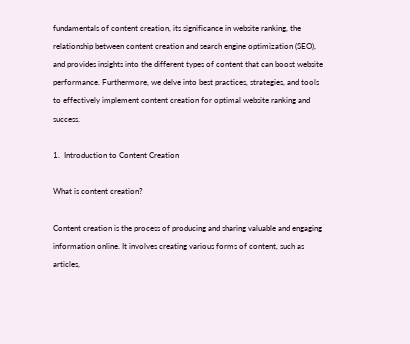fundamentals of content creation, its significance in website ranking, the relationship between content creation and search engine optimization (SEO), and provides insights into the different types of content that can boost website performance. Furthermore, we delve into best practices, strategies, and tools to effectively implement content creation for optimal website ranking and success.

1.  Introduction to Content Creation

What is content creation?

Content creation is the process of producing and sharing valuable and engaging information online. It involves creating various forms of content, such as articles,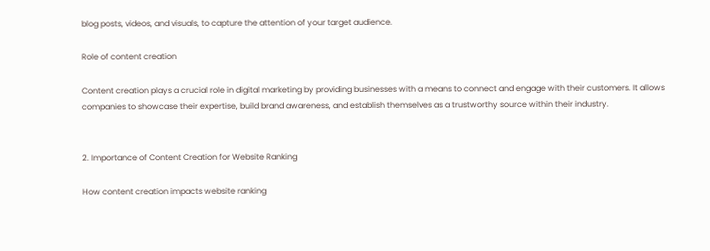blog posts, videos, and visuals, to capture the attention of your target audience.

Role of content creation

Content creation plays a crucial role in digital marketing by providing businesses with a means to connect and engage with their customers. It allows companies to showcase their expertise, build brand awareness, and establish themselves as a trustworthy source within their industry.


2. Importance of Content Creation for Website Ranking

How content creation impacts website ranking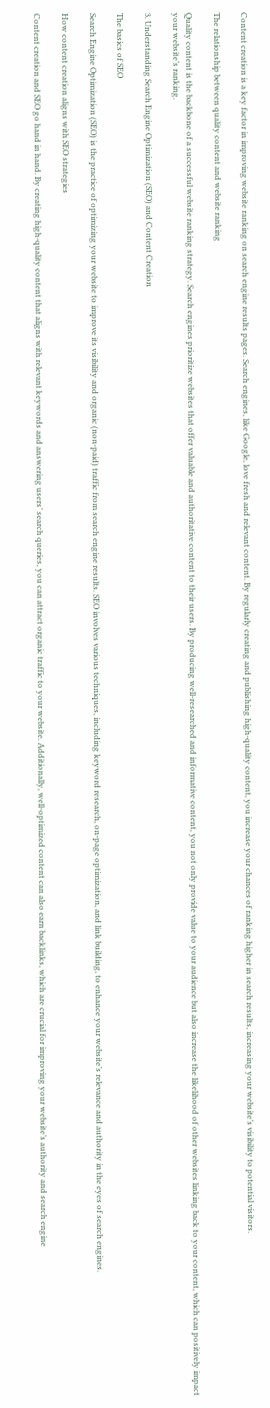Content creation is a key factor in improving website ranking on search engine results pages. Search engines, like Google, love fresh and relevant content. By regularly creating and publishing high-quality content, you increase your chances of ranking higher in search results, increasing your website’s visibility to potential visitors.

The relationship between quality content and website ranking

Quality content is the backbone of a successful website ranking strategy. Search engines prioritize websites that offer valuable and authoritative content to their users. By producing well-researched and informative content, you not only provide value to your audience but also increase the likelihood of other websites linking back to your content, which can positively impact your website’s ranking.

3. Understanding Search Engine Optimization (SEO) and Content Creation

The basics of SEO

Search Engine Optimization (SEO) is the practice of optimizing your website to improve its visibility and organic (non-paid) traffic from search engine results. SEO involves various techniques, including keyword research, on-page optimization, and link building, to enhance your website’s relevance and authority in the eyes of search engines.

How content creation aligns with SEO strategies

Content creation and SEO go hand in hand. By creating high-quality content that aligns with relevant keywords and answering users’ search queries, you can attract organic traffic to your website. Additionally, well-optimized content can also earn backlinks, which are crucial for improving your website’s authority and search engine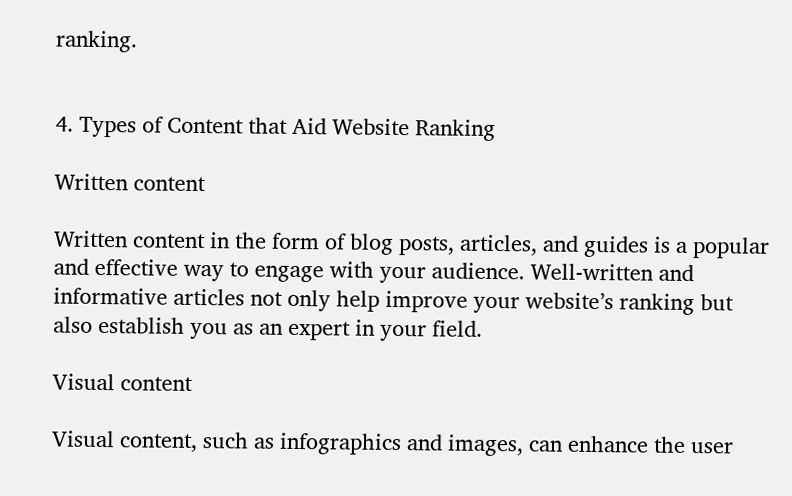ranking.


4. Types of Content that Aid Website Ranking

Written content

Written content in the form of blog posts, articles, and guides is a popular and effective way to engage with your audience. Well-written and informative articles not only help improve your website’s ranking but also establish you as an expert in your field.

Visual content

Visual content, such as infographics and images, can enhance the user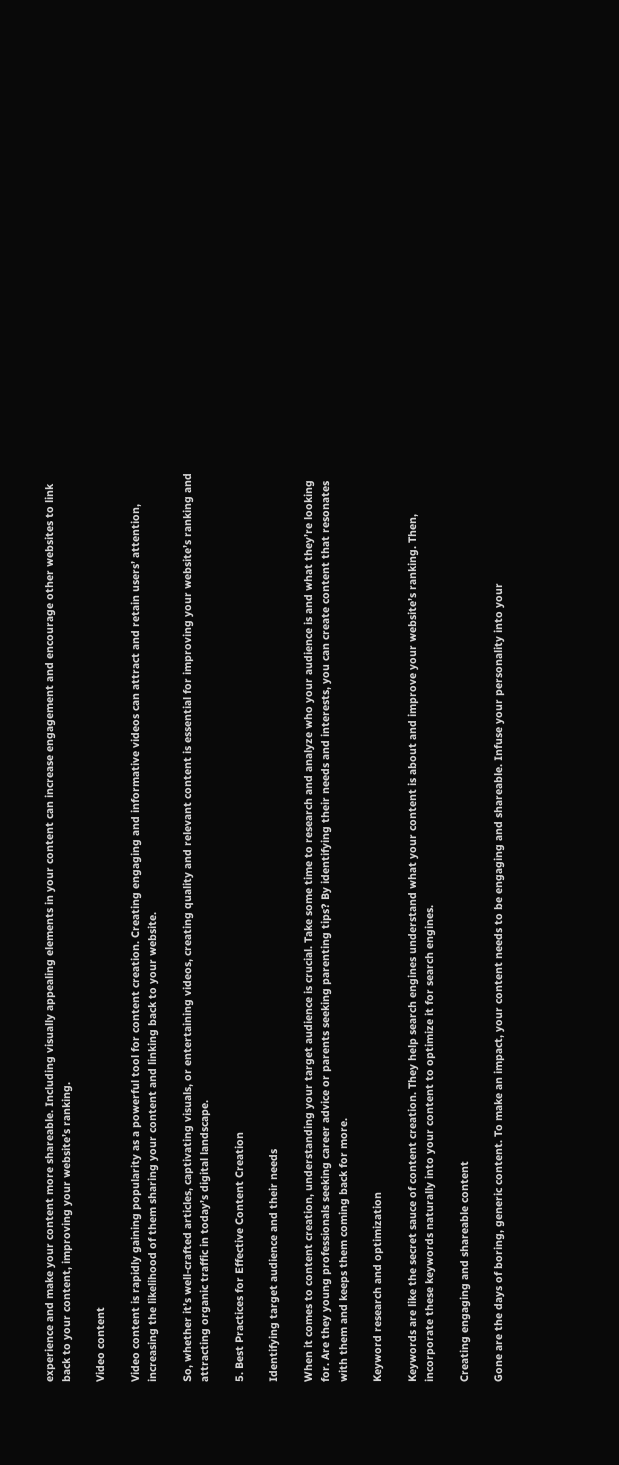experience and make your content more shareable. Including visually appealing elements in your content can increase engagement and encourage other websites to link back to your content, improving your website’s ranking.

Video content

Video content is rapidly gaining popularity as a powerful tool for content creation. Creating engaging and informative videos can attract and retain users’ attention, increasing the likelihood of them sharing your content and linking back to your website.

So, whether it’s well-crafted articles, captivating visuals, or entertaining videos, creating quality and relevant content is essential for improving your website’s ranking and attracting organic traffic in today’s digital landscape.

5. Best Practices for Effective Content Creation

Identifying target audience and their needs

When it comes to content creation, understanding your target audience is crucial. Take some time to research and analyze who your audience is and what they’re looking for. Are they young professionals seeking career advice or parents seeking parenting tips? By identifying their needs and interests, you can create content that resonates with them and keeps them coming back for more.

Keyword research and optimization

Keywords are like the secret sauce of content creation. They help search engines understand what your content is about and improve your website’s ranking. Then, incorporate these keywords naturally into your content to optimize it for search engines.

Creating engaging and shareable content

Gone are the days of boring, generic content. To make an impact, your content needs to be engaging and shareable. Infuse your personality into your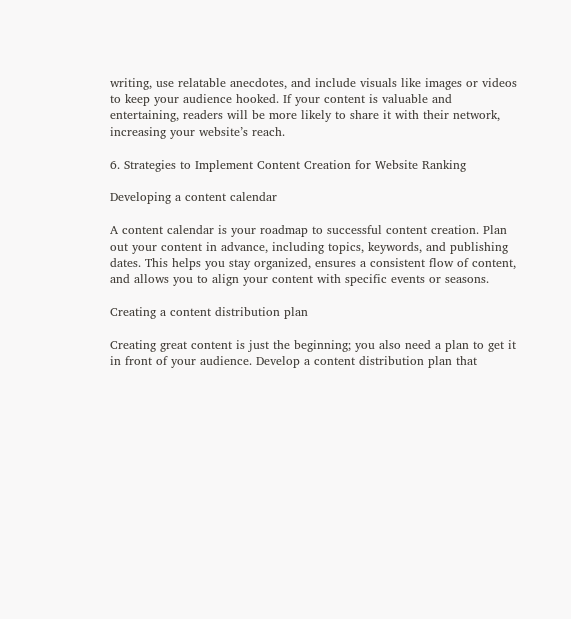writing, use relatable anecdotes, and include visuals like images or videos to keep your audience hooked. If your content is valuable and entertaining, readers will be more likely to share it with their network, increasing your website’s reach.

6. Strategies to Implement Content Creation for Website Ranking

Developing a content calendar

A content calendar is your roadmap to successful content creation. Plan out your content in advance, including topics, keywords, and publishing dates. This helps you stay organized, ensures a consistent flow of content, and allows you to align your content with specific events or seasons.

Creating a content distribution plan

Creating great content is just the beginning; you also need a plan to get it in front of your audience. Develop a content distribution plan that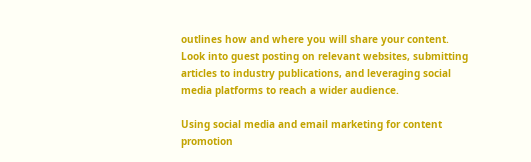outlines how and where you will share your content. Look into guest posting on relevant websites, submitting articles to industry publications, and leveraging social media platforms to reach a wider audience.

Using social media and email marketing for content promotion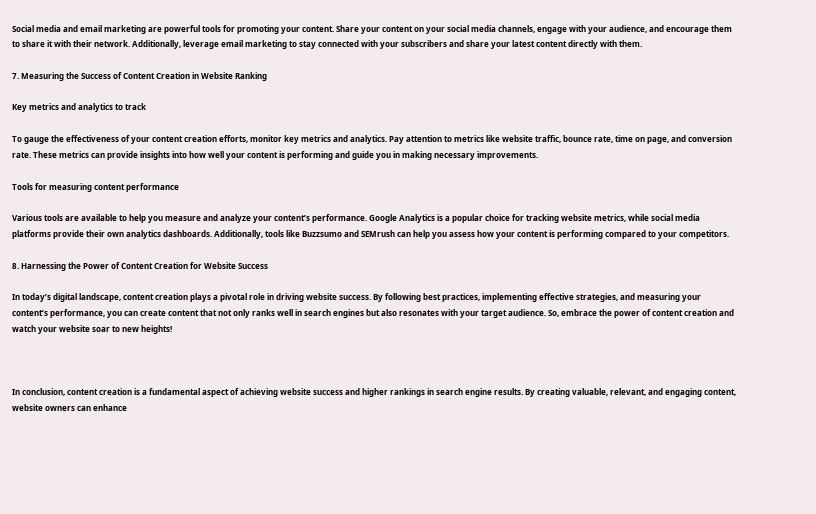Social media and email marketing are powerful tools for promoting your content. Share your content on your social media channels, engage with your audience, and encourage them to share it with their network. Additionally, leverage email marketing to stay connected with your subscribers and share your latest content directly with them.

7. Measuring the Success of Content Creation in Website Ranking

Key metrics and analytics to track

To gauge the effectiveness of your content creation efforts, monitor key metrics and analytics. Pay attention to metrics like website traffic, bounce rate, time on page, and conversion rate. These metrics can provide insights into how well your content is performing and guide you in making necessary improvements.

Tools for measuring content performance

Various tools are available to help you measure and analyze your content’s performance. Google Analytics is a popular choice for tracking website metrics, while social media platforms provide their own analytics dashboards. Additionally, tools like Buzzsumo and SEMrush can help you assess how your content is performing compared to your competitors.

8. Harnessing the Power of Content Creation for Website Success

In today’s digital landscape, content creation plays a pivotal role in driving website success. By following best practices, implementing effective strategies, and measuring your content’s performance, you can create content that not only ranks well in search engines but also resonates with your target audience. So, embrace the power of content creation and watch your website soar to new heights!



In conclusion, content creation is a fundamental aspect of achieving website success and higher rankings in search engine results. By creating valuable, relevant, and engaging content, website owners can enhance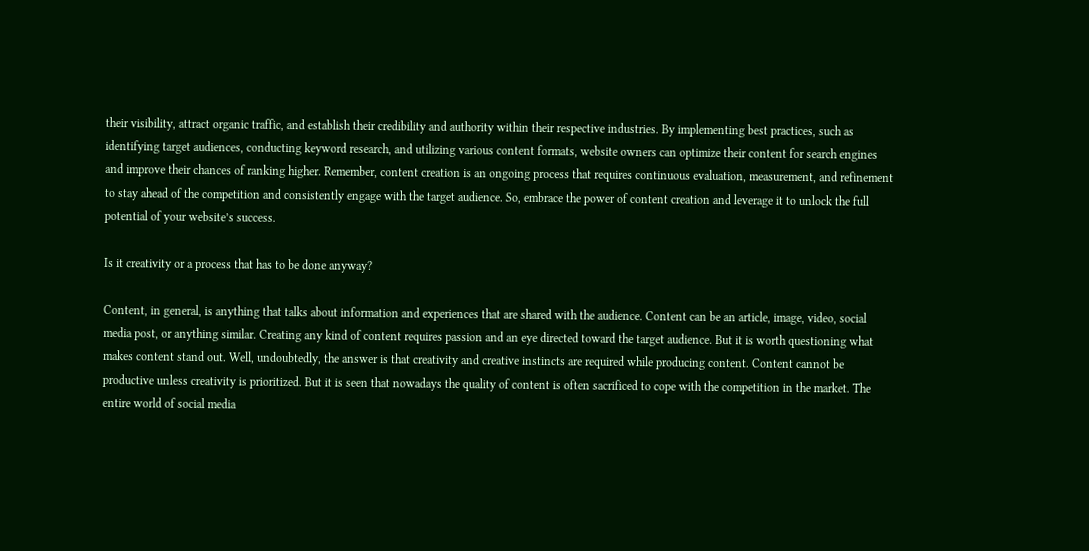their visibility, attract organic traffic, and establish their credibility and authority within their respective industries. By implementing best practices, such as identifying target audiences, conducting keyword research, and utilizing various content formats, website owners can optimize their content for search engines and improve their chances of ranking higher. Remember, content creation is an ongoing process that requires continuous evaluation, measurement, and refinement to stay ahead of the competition and consistently engage with the target audience. So, embrace the power of content creation and leverage it to unlock the full potential of your website’s success.

Is it creativity or a process that has to be done anyway?

Content, in general, is anything that talks about information and experiences that are shared with the audience. Content can be an article, image, video, social media post, or anything similar. Creating any kind of content requires passion and an eye directed toward the target audience. But it is worth questioning what makes content stand out. Well, undoubtedly, the answer is that creativity and creative instincts are required while producing content. Content cannot be productive unless creativity is prioritized. But it is seen that nowadays the quality of content is often sacrificed to cope with the competition in the market. The entire world of social media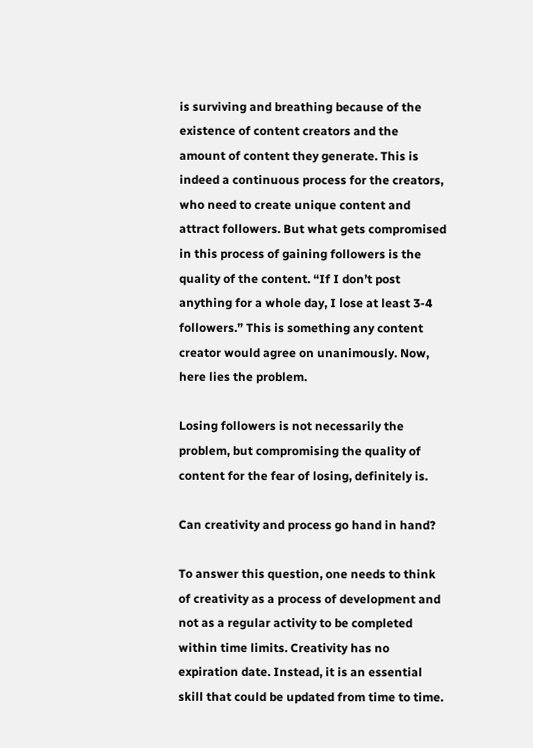is surviving and breathing because of the existence of content creators and the amount of content they generate. This is indeed a continuous process for the creators, who need to create unique content and attract followers. But what gets compromised in this process of gaining followers is the quality of the content. “If I don’t post anything for a whole day, I lose at least 3-4 followers.” This is something any content creator would agree on unanimously. Now, here lies the problem.

Losing followers is not necessarily the problem, but compromising the quality of content for the fear of losing, definitely is.

Can creativity and process go hand in hand?

To answer this question, one needs to think of creativity as a process of development and not as a regular activity to be completed within time limits. Creativity has no expiration date. Instead, it is an essential skill that could be updated from time to time.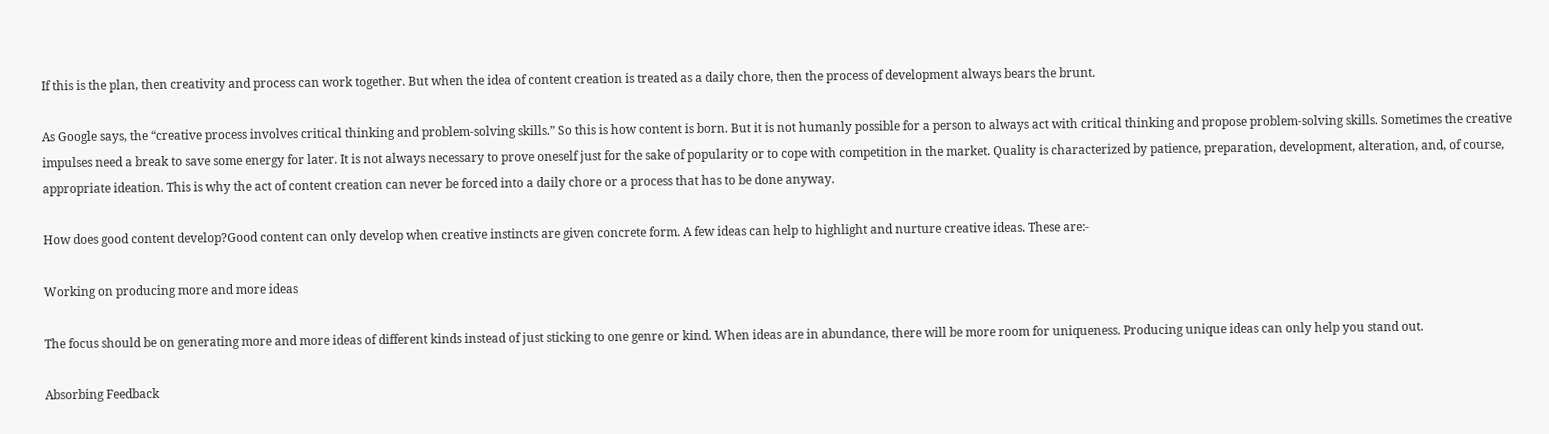If this is the plan, then creativity and process can work together. But when the idea of content creation is treated as a daily chore, then the process of development always bears the brunt.

As Google says, the “creative process involves critical thinking and problem-solving skills.” So this is how content is born. But it is not humanly possible for a person to always act with critical thinking and propose problem-solving skills. Sometimes the creative impulses need a break to save some energy for later. It is not always necessary to prove oneself just for the sake of popularity or to cope with competition in the market. Quality is characterized by patience, preparation, development, alteration, and, of course, appropriate ideation. This is why the act of content creation can never be forced into a daily chore or a process that has to be done anyway.

How does good content develop?Good content can only develop when creative instincts are given concrete form. A few ideas can help to highlight and nurture creative ideas. These are:-

Working on producing more and more ideas

The focus should be on generating more and more ideas of different kinds instead of just sticking to one genre or kind. When ideas are in abundance, there will be more room for uniqueness. Producing unique ideas can only help you stand out.

Absorbing Feedback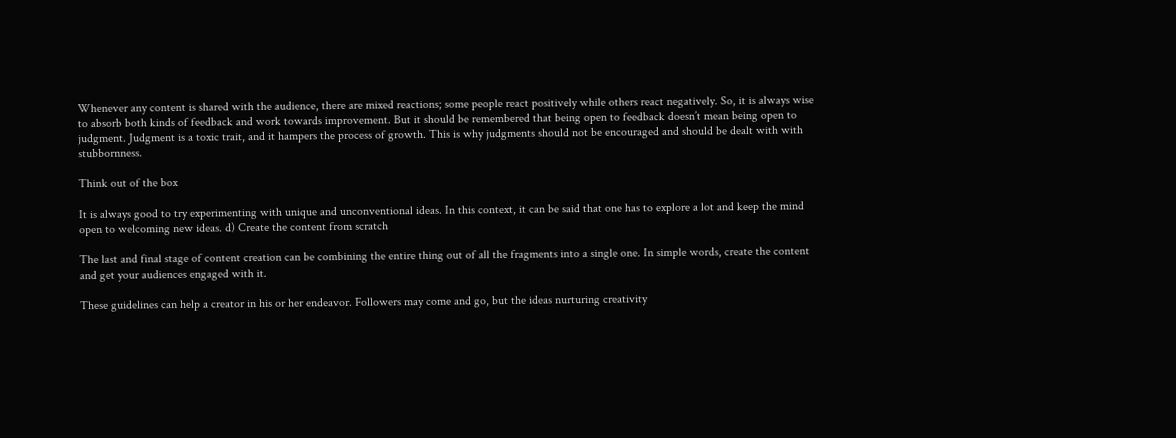Whenever any content is shared with the audience, there are mixed reactions; some people react positively while others react negatively. So, it is always wise to absorb both kinds of feedback and work towards improvement. But it should be remembered that being open to feedback doesn’t mean being open to judgment. Judgment is a toxic trait, and it hampers the process of growth. This is why judgments should not be encouraged and should be dealt with with stubbornness.

Think out of the box

It is always good to try experimenting with unique and unconventional ideas. In this context, it can be said that one has to explore a lot and keep the mind open to welcoming new ideas. d) Create the content from scratch

The last and final stage of content creation can be combining the entire thing out of all the fragments into a single one. In simple words, create the content and get your audiences engaged with it.

These guidelines can help a creator in his or her endeavor. Followers may come and go, but the ideas nurturing creativity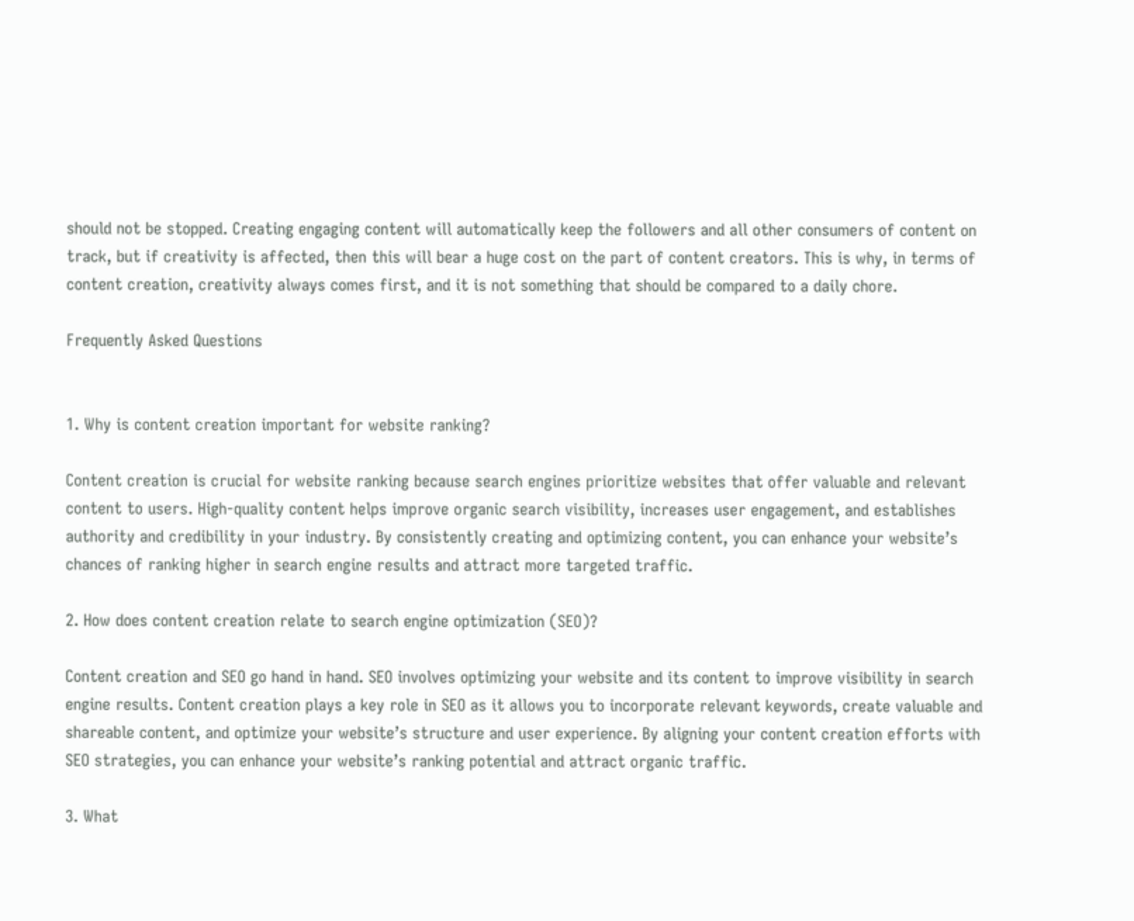should not be stopped. Creating engaging content will automatically keep the followers and all other consumers of content on track, but if creativity is affected, then this will bear a huge cost on the part of content creators. This is why, in terms of content creation, creativity always comes first, and it is not something that should be compared to a daily chore.

Frequently Asked Questions


1. Why is content creation important for website ranking?

Content creation is crucial for website ranking because search engines prioritize websites that offer valuable and relevant content to users. High-quality content helps improve organic search visibility, increases user engagement, and establishes authority and credibility in your industry. By consistently creating and optimizing content, you can enhance your website’s chances of ranking higher in search engine results and attract more targeted traffic.

2. How does content creation relate to search engine optimization (SEO)?

Content creation and SEO go hand in hand. SEO involves optimizing your website and its content to improve visibility in search engine results. Content creation plays a key role in SEO as it allows you to incorporate relevant keywords, create valuable and shareable content, and optimize your website’s structure and user experience. By aligning your content creation efforts with SEO strategies, you can enhance your website’s ranking potential and attract organic traffic.

3. What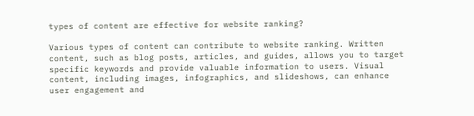types of content are effective for website ranking?

Various types of content can contribute to website ranking. Written content, such as blog posts, articles, and guides, allows you to target specific keywords and provide valuable information to users. Visual content, including images, infographics, and slideshows, can enhance user engagement and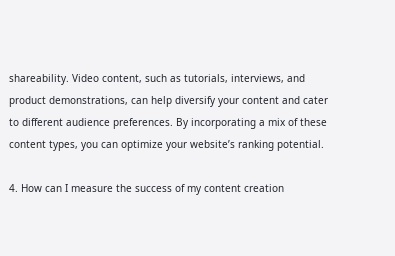shareability. Video content, such as tutorials, interviews, and product demonstrations, can help diversify your content and cater to different audience preferences. By incorporating a mix of these content types, you can optimize your website’s ranking potential.

4. How can I measure the success of my content creation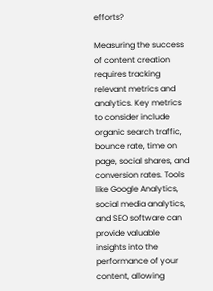efforts?

Measuring the success of content creation requires tracking relevant metrics and analytics. Key metrics to consider include organic search traffic, bounce rate, time on page, social shares, and conversion rates. Tools like Google Analytics, social media analytics, and SEO software can provide valuable insights into the performance of your content, allowing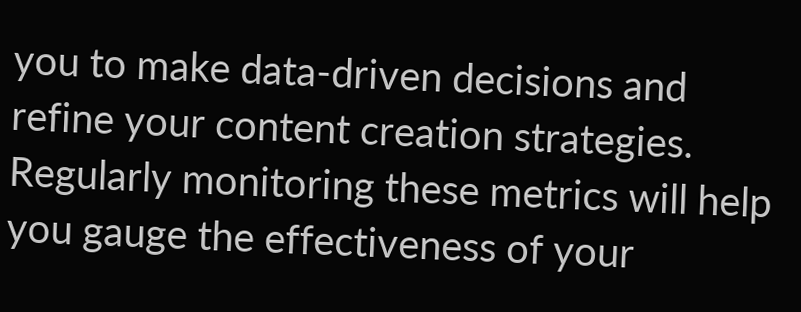you to make data-driven decisions and refine your content creation strategies. Regularly monitoring these metrics will help you gauge the effectiveness of your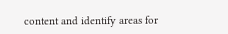content and identify areas for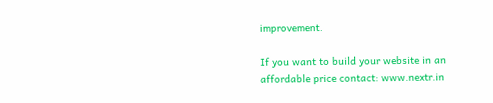improvement.

If you want to build your website in an affordable price contact: www.nextr.in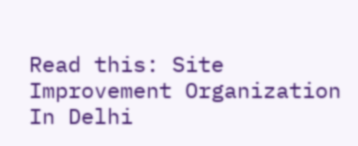Read this: Site Improvement Organization In Delhi